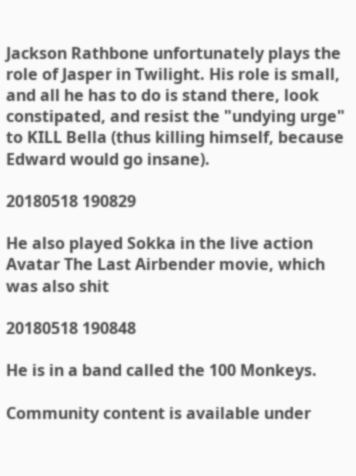Jackson Rathbone unfortunately plays the role of Jasper in Twilight. His role is small, and all he has to do is stand there, look constipated, and resist the "undying urge" to KILL Bella (thus killing himself, because Edward would go insane).

20180518 190829

He also played Sokka in the live action Avatar The Last Airbender movie, which was also shit

20180518 190848

He is in a band called the 100 Monkeys.

Community content is available under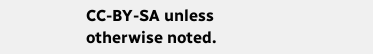CC-BY-SA unless otherwise noted.